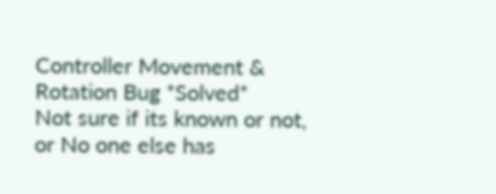Controller Movement & Rotation Bug *Solved*
Not sure if its known or not, or No one else has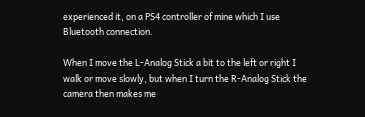experienced it, on a PS4 controller of mine which I use Bluetooth connection.

When I move the L-Analog Stick a bit to the left or right I walk or move slowly, but when I turn the R-Analog Stick the camera then makes me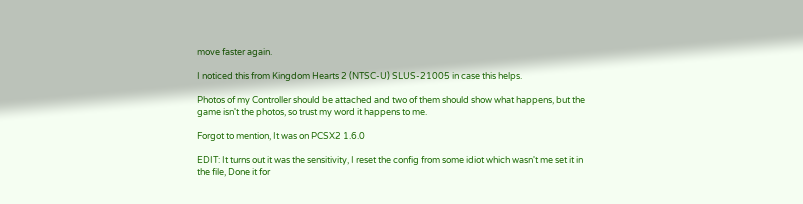move faster again.

I noticed this from Kingdom Hearts 2 (NTSC-U) SLUS-21005 in case this helps.

Photos of my Controller should be attached and two of them should show what happens, but the game isn't the photos, so trust my word it happens to me.

Forgot to mention, It was on PCSX2 1.6.0

EDIT: It turns out it was the sensitivity, I reset the config from some idiot which wasn't me set it in the file, Done it for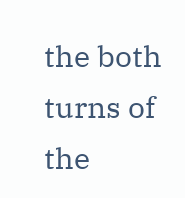the both turns of the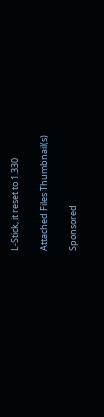L-Stick, it reset to 1.330

Attached Files Thumbnail(s)

Sponsored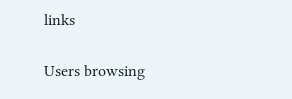links

Users browsing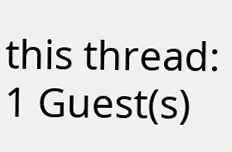this thread: 1 Guest(s)